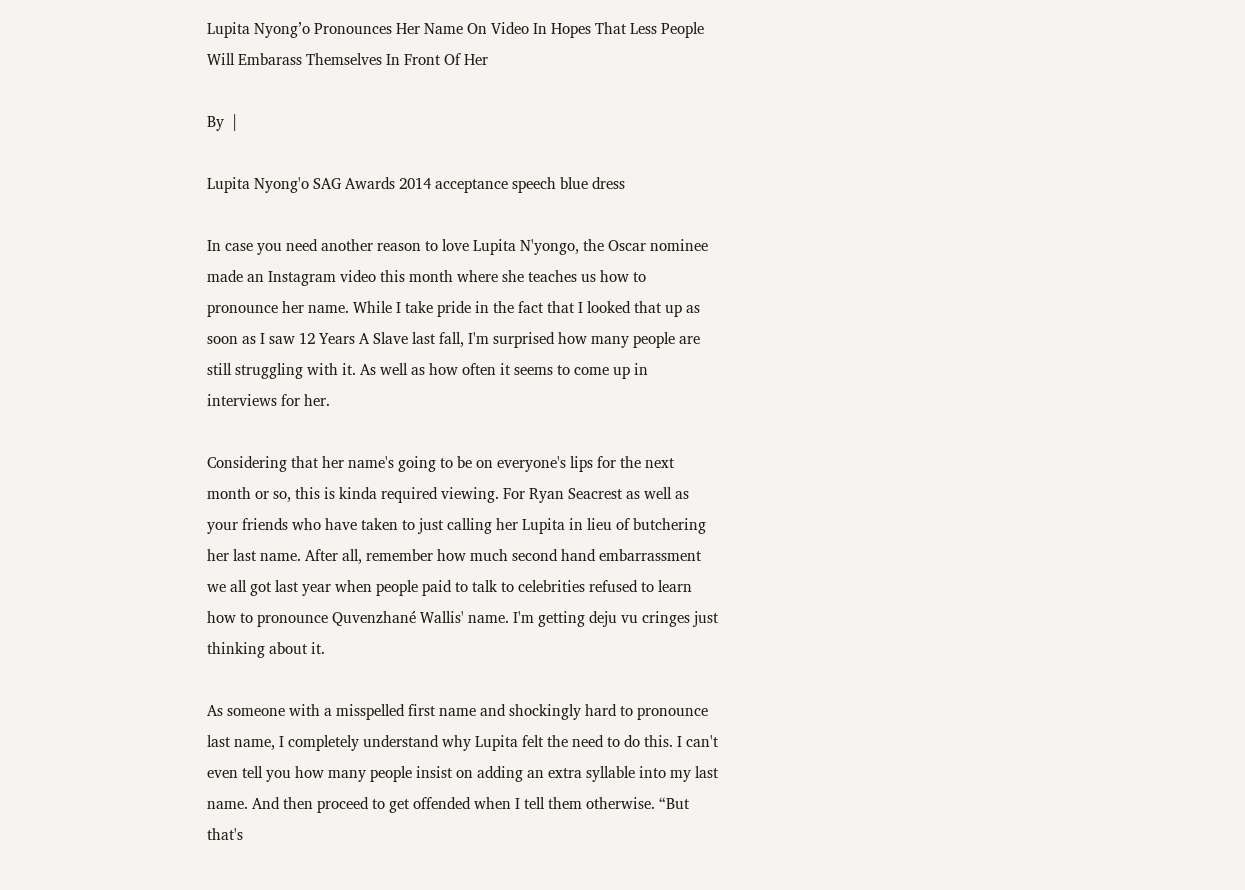Lupita Nyong’o Pronounces Her Name On Video In Hopes That Less People Will Embarass Themselves In Front Of Her

By  |

Lupita Nyong'o SAG Awards 2014 acceptance speech blue dress

In case you need another reason to love Lupita N'yongo, the Oscar nominee made an Instagram video this month where she teaches us how to pronounce her name. While I take pride in the fact that I looked that up as soon as I saw 12 Years A Slave last fall, I'm surprised how many people are still struggling with it. As well as how often it seems to come up in interviews for her.

Considering that her name's going to be on everyone's lips for the next month or so, this is kinda required viewing. For Ryan Seacrest as well as your friends who have taken to just calling her Lupita in lieu of butchering her last name. After all, remember how much second hand embarrassment we all got last year when people paid to talk to celebrities refused to learn how to pronounce Quvenzhané Wallis' name. I'm getting deju vu cringes just thinking about it.

As someone with a misspelled first name and shockingly hard to pronounce last name, I completely understand why Lupita felt the need to do this. I can't even tell you how many people insist on adding an extra syllable into my last name. And then proceed to get offended when I tell them otherwise. “But that's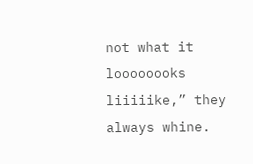not what it loooooooks liiiiike,” they always whine.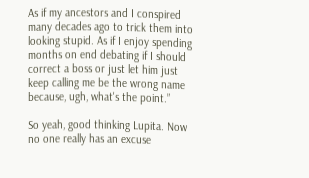As if my ancestors and I conspired many decades ago to trick them into looking stupid. As if I enjoy spending months on end debating if I should correct a boss or just let him just keep calling me be the wrong name because, ugh, what's the point.”

So yeah, good thinking Lupita. Now no one really has an excuse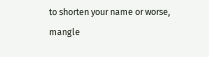to shorten your name or worse, mangle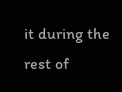it during the rest of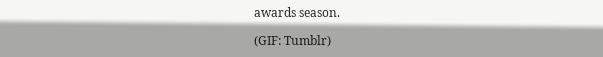awards season.

(GIF: Tumblr)